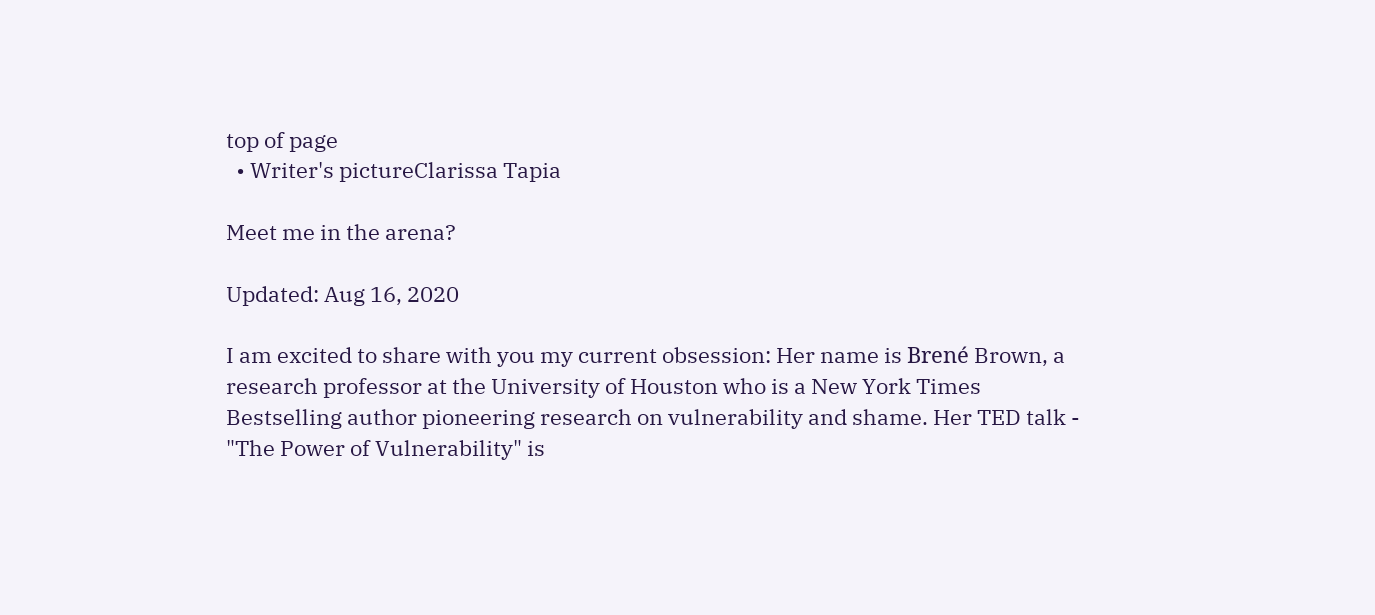top of page
  • Writer's pictureClarissa Tapia

Meet me in the arena?

Updated: Aug 16, 2020

I am excited to share with you my current obsession: Her name is Brené Brown, a research professor at the University of Houston who is a New York Times Bestselling author pioneering research on vulnerability and shame. Her TED talk - "The Power of Vulnerability" is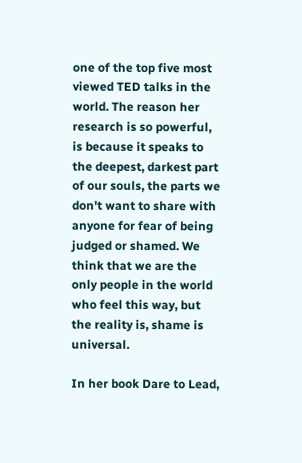one of the top five most viewed TED talks in the world. The reason her research is so powerful, is because it speaks to the deepest, darkest part of our souls, the parts we don't want to share with anyone for fear of being judged or shamed. We think that we are the only people in the world who feel this way, but the reality is, shame is universal.

In her book Dare to Lead,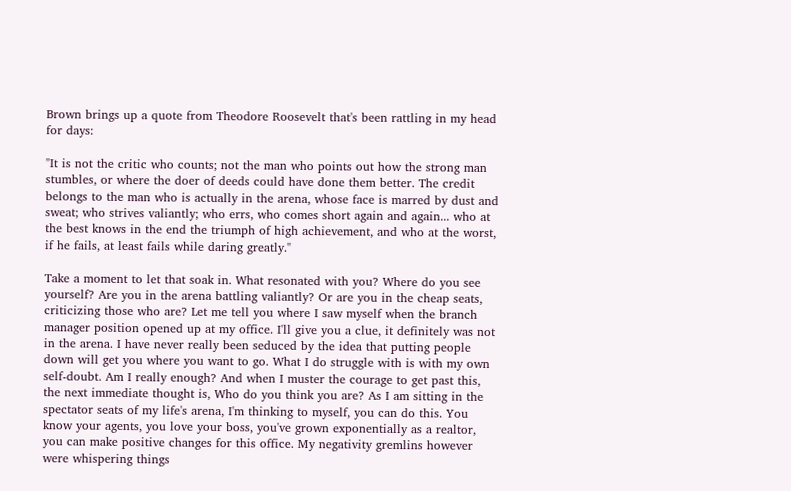Brown brings up a quote from Theodore Roosevelt that's been rattling in my head for days:

"It is not the critic who counts; not the man who points out how the strong man stumbles, or where the doer of deeds could have done them better. The credit belongs to the man who is actually in the arena, whose face is marred by dust and sweat; who strives valiantly; who errs, who comes short again and again... who at the best knows in the end the triumph of high achievement, and who at the worst, if he fails, at least fails while daring greatly."

Take a moment to let that soak in. What resonated with you? Where do you see yourself? Are you in the arena battling valiantly? Or are you in the cheap seats, criticizing those who are? Let me tell you where I saw myself when the branch manager position opened up at my office. I'll give you a clue, it definitely was not in the arena. I have never really been seduced by the idea that putting people down will get you where you want to go. What I do struggle with is with my own self-doubt. Am I really enough? And when I muster the courage to get past this, the next immediate thought is, Who do you think you are? As I am sitting in the spectator seats of my life's arena, I'm thinking to myself, you can do this. You know your agents, you love your boss, you've grown exponentially as a realtor, you can make positive changes for this office. My negativity gremlins however were whispering things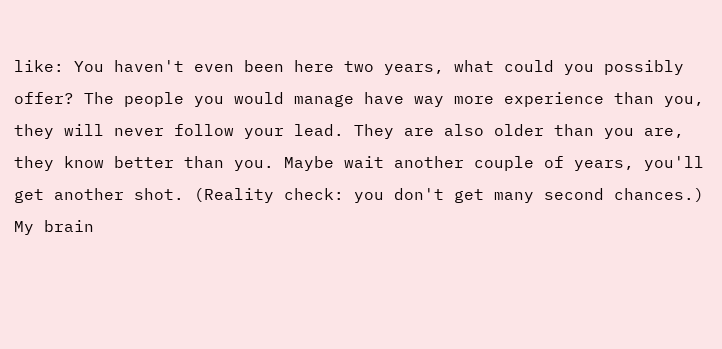like: You haven't even been here two years, what could you possibly offer? The people you would manage have way more experience than you, they will never follow your lead. They are also older than you are, they know better than you. Maybe wait another couple of years, you'll get another shot. (Reality check: you don't get many second chances.) My brain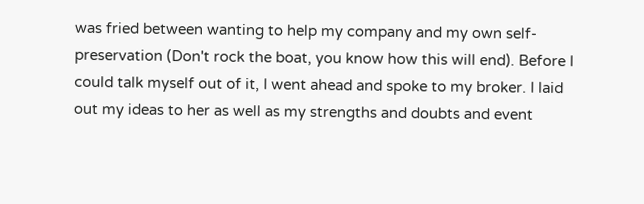was fried between wanting to help my company and my own self-preservation (Don't rock the boat, you know how this will end). Before I could talk myself out of it, I went ahead and spoke to my broker. I laid out my ideas to her as well as my strengths and doubts and event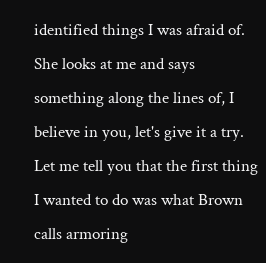identified things I was afraid of. She looks at me and says something along the lines of, I believe in you, let's give it a try. Let me tell you that the first thing I wanted to do was what Brown calls armoring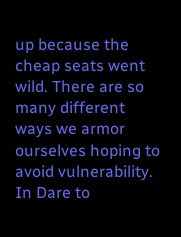up because the cheap seats went wild. There are so many different ways we armor ourselves hoping to avoid vulnerability. In Dare to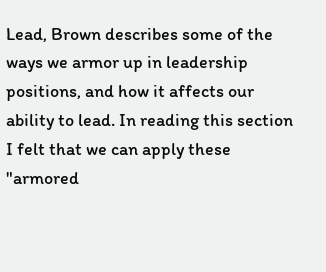Lead, Brown describes some of the ways we armor up in leadership positions, and how it affects our ability to lead. In reading this section I felt that we can apply these "armored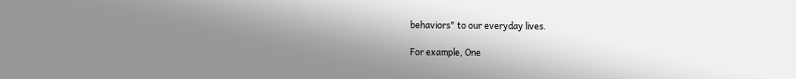behaviors" to our everyday lives.

For example, One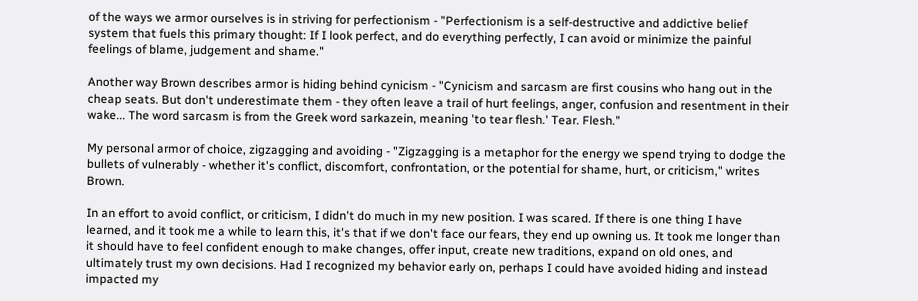of the ways we armor ourselves is in striving for perfectionism - "Perfectionism is a self-destructive and addictive belief system that fuels this primary thought: If I look perfect, and do everything perfectly, I can avoid or minimize the painful feelings of blame, judgement and shame."

Another way Brown describes armor is hiding behind cynicism - "Cynicism and sarcasm are first cousins who hang out in the cheap seats. But don't underestimate them - they often leave a trail of hurt feelings, anger, confusion and resentment in their wake... The word sarcasm is from the Greek word sarkazein, meaning 'to tear flesh.' Tear. Flesh."

My personal armor of choice, zigzagging and avoiding - "Zigzagging is a metaphor for the energy we spend trying to dodge the bullets of vulnerably - whether it's conflict, discomfort, confrontation, or the potential for shame, hurt, or criticism," writes Brown.

In an effort to avoid conflict, or criticism, I didn't do much in my new position. I was scared. If there is one thing I have learned, and it took me a while to learn this, it's that if we don't face our fears, they end up owning us. It took me longer than it should have to feel confident enough to make changes, offer input, create new traditions, expand on old ones, and ultimately trust my own decisions. Had I recognized my behavior early on, perhaps I could have avoided hiding and instead impacted my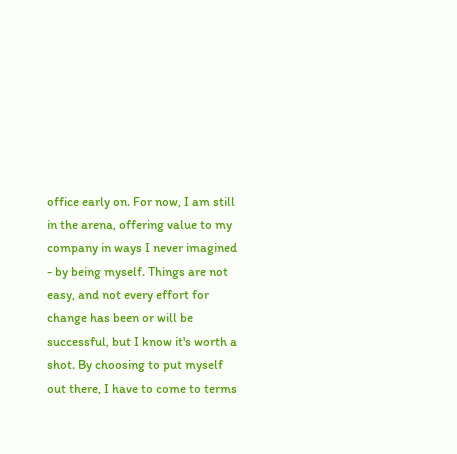office early on. For now, I am still in the arena, offering value to my company in ways I never imagined - by being myself. Things are not easy, and not every effort for change has been or will be successful, but I know it's worth a shot. By choosing to put myself out there, I have to come to terms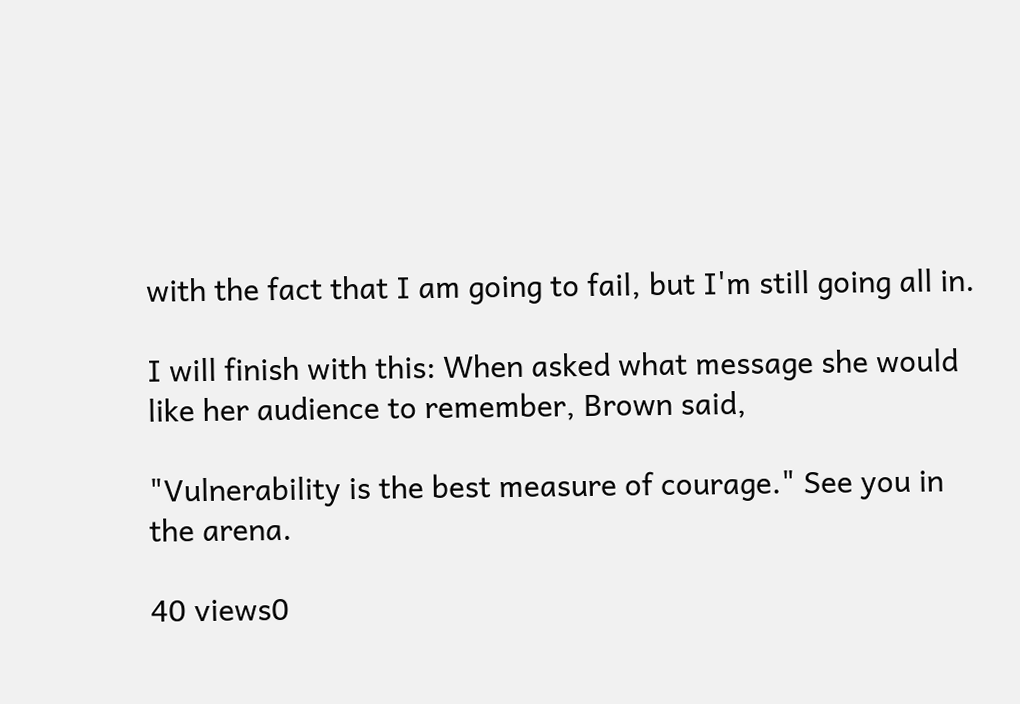with the fact that I am going to fail, but I'm still going all in.

I will finish with this: When asked what message she would like her audience to remember, Brown said,

"Vulnerability is the best measure of courage." See you in the arena.

40 views0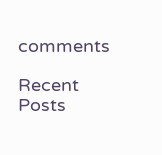comments

Recent Posts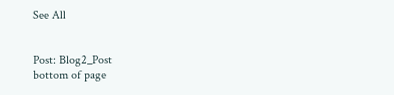See All


Post: Blog2_Post
bottom of page